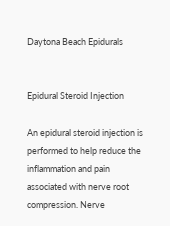Daytona Beach Epidurals


Epidural Steroid Injection

An epidural steroid injection is performed to help reduce the inflammation and pain associated with nerve root compression. Nerve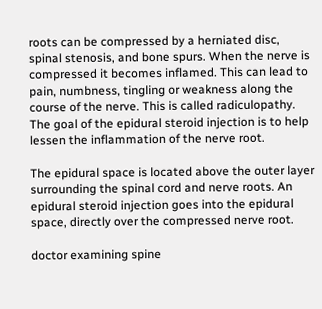roots can be compressed by a herniated disc, spinal stenosis, and bone spurs. When the nerve is compressed it becomes inflamed. This can lead to pain, numbness, tingling or weakness along the course of the nerve. This is called radiculopathy. The goal of the epidural steroid injection is to help lessen the inflammation of the nerve root.

The epidural space is located above the outer layer surrounding the spinal cord and nerve roots. An epidural steroid injection goes into the epidural space, directly over the compressed nerve root.

doctor examining spine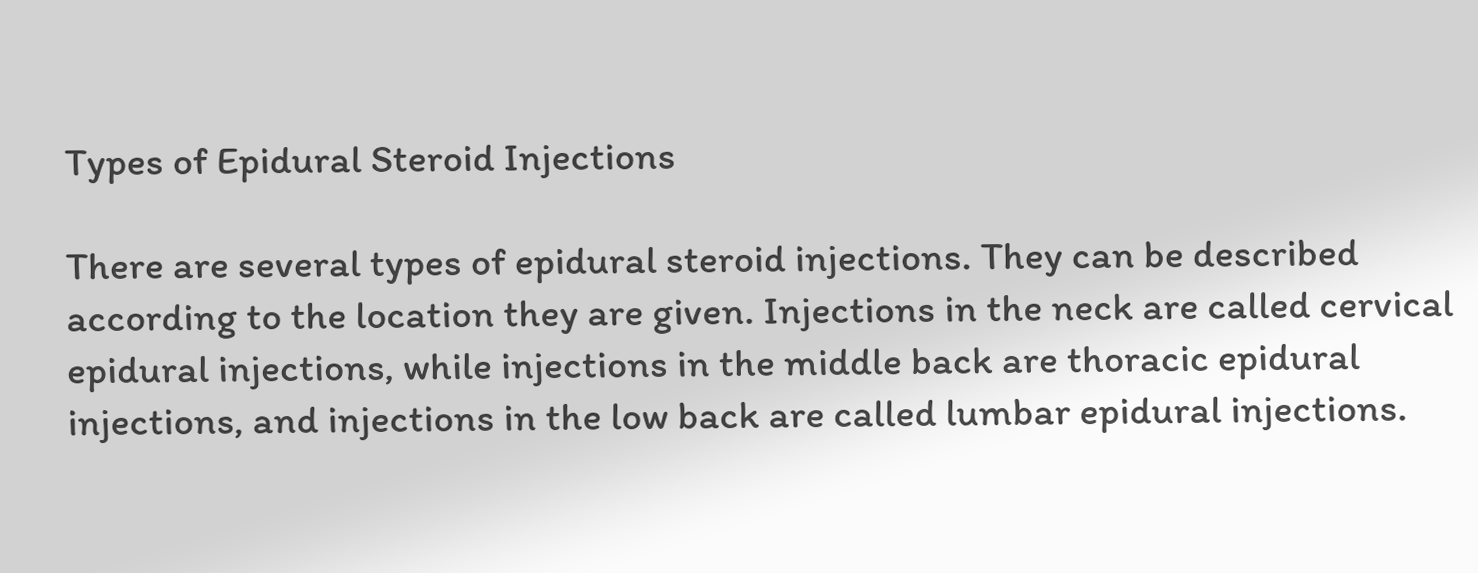Types of Epidural Steroid Injections

There are several types of epidural steroid injections. They can be described according to the location they are given. Injections in the neck are called cervical epidural injections, while injections in the middle back are thoracic epidural injections, and injections in the low back are called lumbar epidural injections.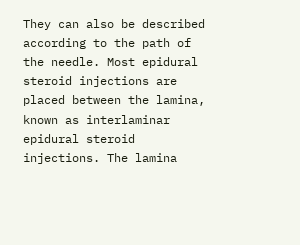They can also be described according to the path of the needle. Most epidural steroid injections are placed between the lamina, known as interlaminar epidural steroid injections. The lamina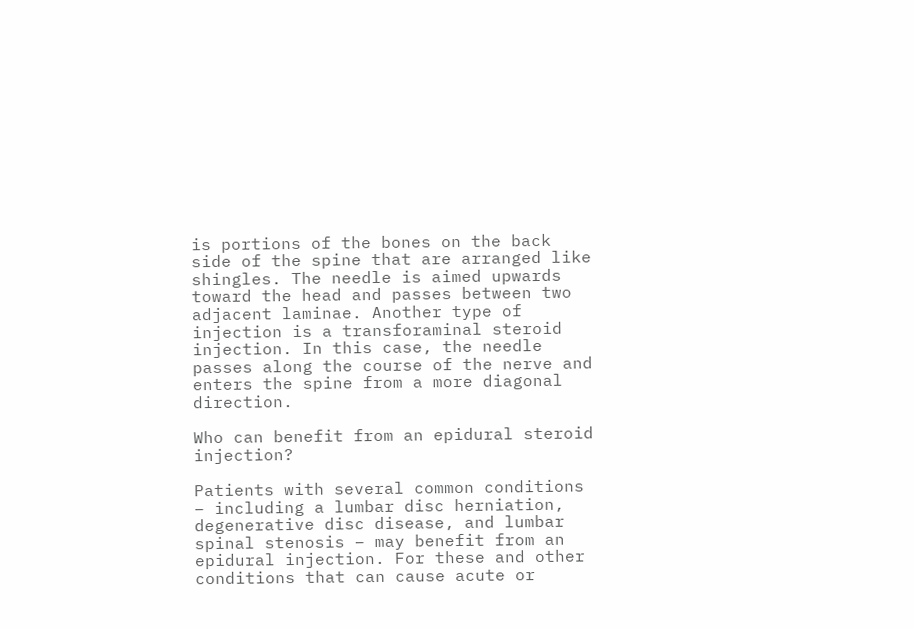is portions of the bones on the back side of the spine that are arranged like shingles. The needle is aimed upwards toward the head and passes between two adjacent laminae. Another type of injection is a transforaminal steroid injection. In this case, the needle passes along the course of the nerve and enters the spine from a more diagonal direction.

Who can benefit from an epidural steroid injection?

Patients with several common conditions – including a lumbar disc herniation, degenerative disc disease, and lumbar spinal stenosis – may benefit from an epidural injection. For these and other conditions that can cause acute or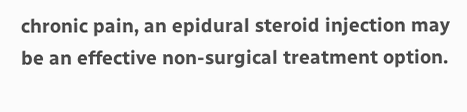chronic pain, an epidural steroid injection may be an effective non-surgical treatment option.